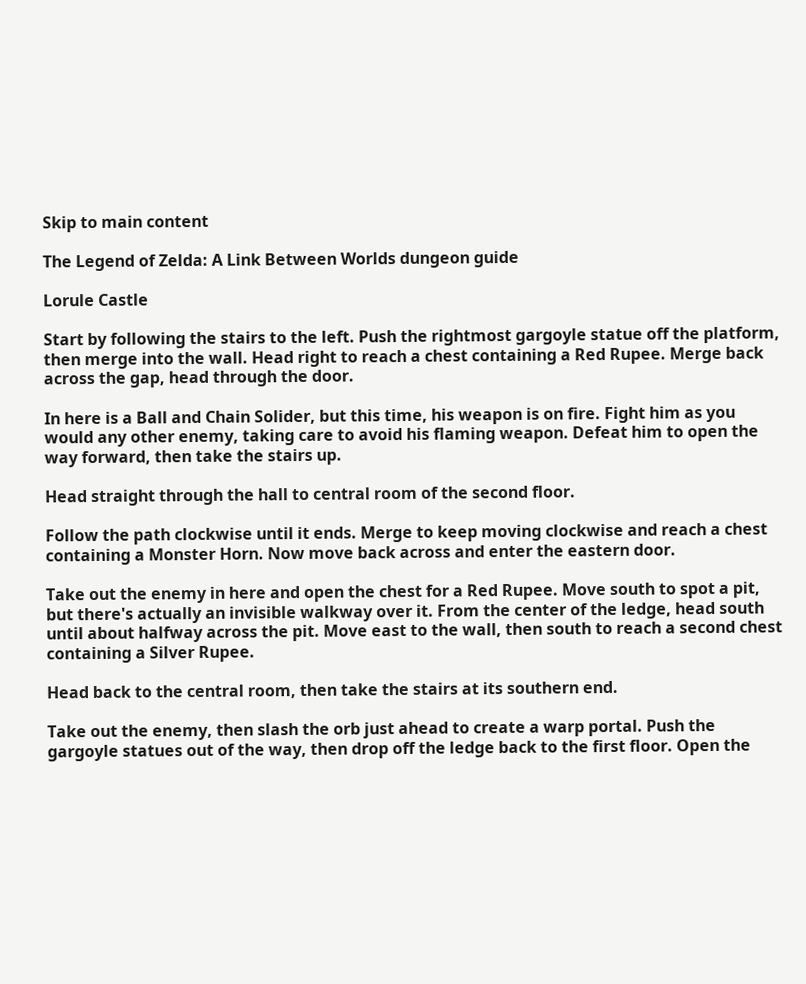Skip to main content

The Legend of Zelda: A Link Between Worlds dungeon guide

Lorule Castle

Start by following the stairs to the left. Push the rightmost gargoyle statue off the platform, then merge into the wall. Head right to reach a chest containing a Red Rupee. Merge back across the gap, head through the door.

In here is a Ball and Chain Solider, but this time, his weapon is on fire. Fight him as you would any other enemy, taking care to avoid his flaming weapon. Defeat him to open the way forward, then take the stairs up.

Head straight through the hall to central room of the second floor.

Follow the path clockwise until it ends. Merge to keep moving clockwise and reach a chest containing a Monster Horn. Now move back across and enter the eastern door.

Take out the enemy in here and open the chest for a Red Rupee. Move south to spot a pit, but there's actually an invisible walkway over it. From the center of the ledge, head south until about halfway across the pit. Move east to the wall, then south to reach a second chest containing a Silver Rupee.

Head back to the central room, then take the stairs at its southern end.

Take out the enemy, then slash the orb just ahead to create a warp portal. Push the gargoyle statues out of the way, then drop off the ledge back to the first floor. Open the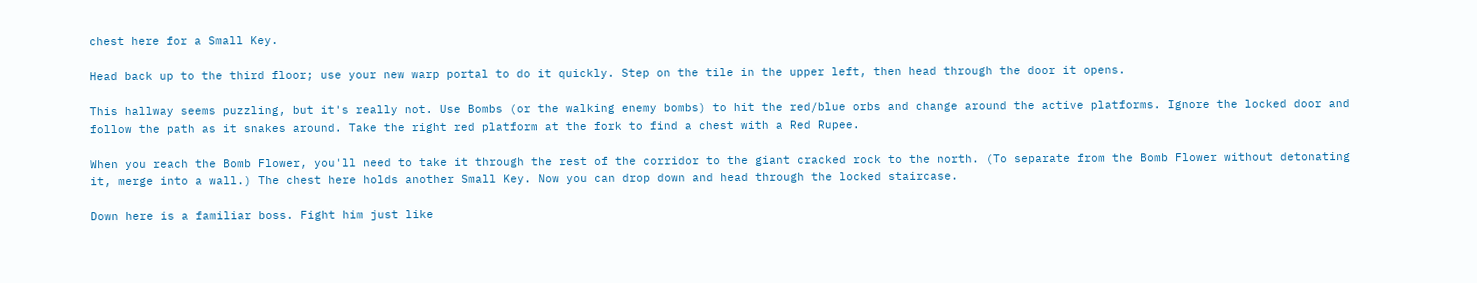chest here for a Small Key.

Head back up to the third floor; use your new warp portal to do it quickly. Step on the tile in the upper left, then head through the door it opens.

This hallway seems puzzling, but it's really not. Use Bombs (or the walking enemy bombs) to hit the red/blue orbs and change around the active platforms. Ignore the locked door and follow the path as it snakes around. Take the right red platform at the fork to find a chest with a Red Rupee.

When you reach the Bomb Flower, you'll need to take it through the rest of the corridor to the giant cracked rock to the north. (To separate from the Bomb Flower without detonating it, merge into a wall.) The chest here holds another Small Key. Now you can drop down and head through the locked staircase.

Down here is a familiar boss. Fight him just like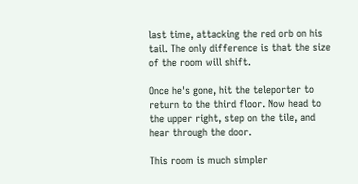last time, attacking the red orb on his tail. The only difference is that the size of the room will shift.

Once he's gone, hit the teleporter to return to the third floor. Now head to the upper right, step on the tile, and hear through the door.

This room is much simpler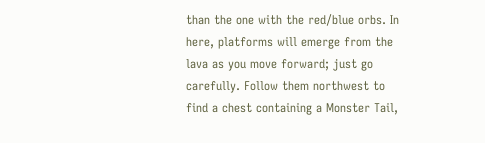than the one with the red/blue orbs. In here, platforms will emerge from the lava as you move forward; just go carefully. Follow them northwest to find a chest containing a Monster Tail,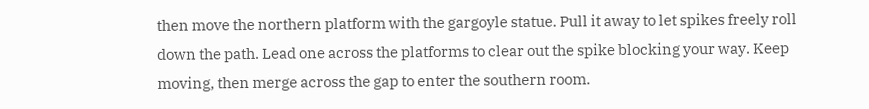then move the northern platform with the gargoyle statue. Pull it away to let spikes freely roll down the path. Lead one across the platforms to clear out the spike blocking your way. Keep moving, then merge across the gap to enter the southern room.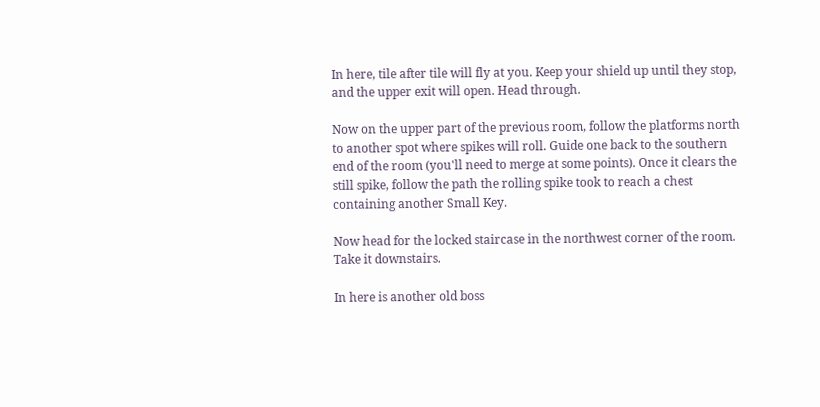In here, tile after tile will fly at you. Keep your shield up until they stop, and the upper exit will open. Head through.

Now on the upper part of the previous room, follow the platforms north to another spot where spikes will roll. Guide one back to the southern end of the room (you'll need to merge at some points). Once it clears the still spike, follow the path the rolling spike took to reach a chest containing another Small Key.

Now head for the locked staircase in the northwest corner of the room. Take it downstairs.

In here is another old boss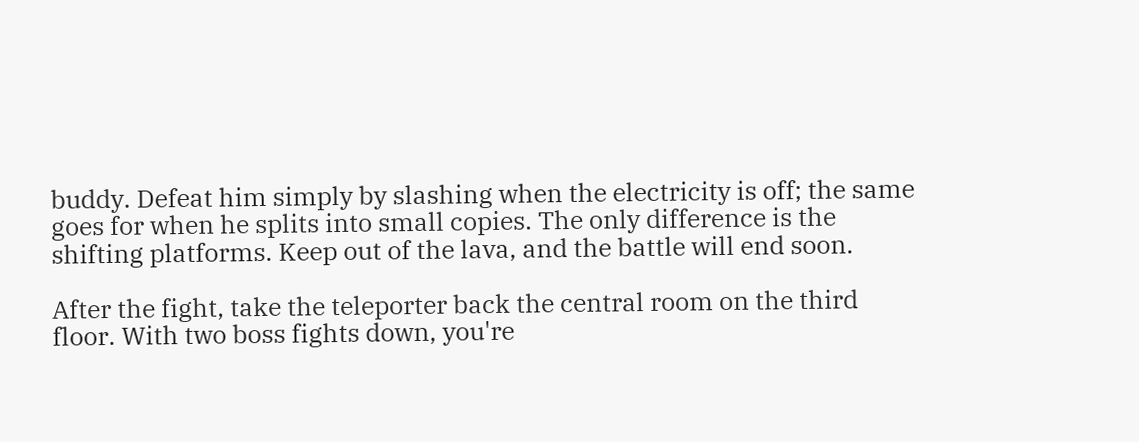buddy. Defeat him simply by slashing when the electricity is off; the same goes for when he splits into small copies. The only difference is the shifting platforms. Keep out of the lava, and the battle will end soon.

After the fight, take the teleporter back the central room on the third floor. With two boss fights down, you're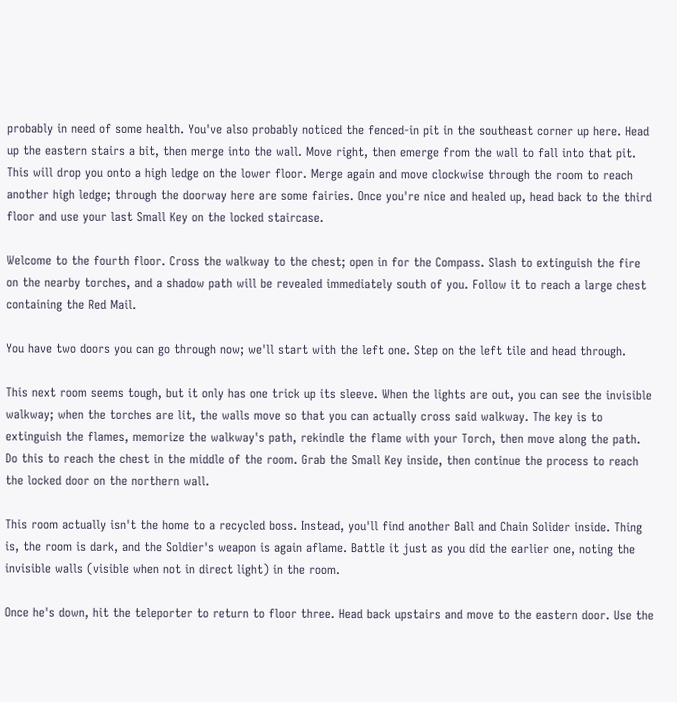probably in need of some health. You've also probably noticed the fenced-in pit in the southeast corner up here. Head up the eastern stairs a bit, then merge into the wall. Move right, then emerge from the wall to fall into that pit. This will drop you onto a high ledge on the lower floor. Merge again and move clockwise through the room to reach another high ledge; through the doorway here are some fairies. Once you're nice and healed up, head back to the third floor and use your last Small Key on the locked staircase.

Welcome to the fourth floor. Cross the walkway to the chest; open in for the Compass. Slash to extinguish the fire on the nearby torches, and a shadow path will be revealed immediately south of you. Follow it to reach a large chest containing the Red Mail.

You have two doors you can go through now; we'll start with the left one. Step on the left tile and head through.

This next room seems tough, but it only has one trick up its sleeve. When the lights are out, you can see the invisible walkway; when the torches are lit, the walls move so that you can actually cross said walkway. The key is to extinguish the flames, memorize the walkway's path, rekindle the flame with your Torch, then move along the path. Do this to reach the chest in the middle of the room. Grab the Small Key inside, then continue the process to reach the locked door on the northern wall.

This room actually isn't the home to a recycled boss. Instead, you'll find another Ball and Chain Solider inside. Thing is, the room is dark, and the Soldier's weapon is again aflame. Battle it just as you did the earlier one, noting the invisible walls (visible when not in direct light) in the room.

Once he's down, hit the teleporter to return to floor three. Head back upstairs and move to the eastern door. Use the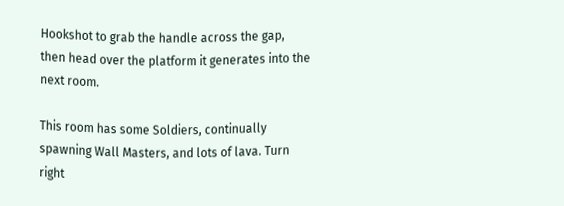Hookshot to grab the handle across the gap, then head over the platform it generates into the next room.

This room has some Soldiers, continually spawning Wall Masters, and lots of lava. Turn right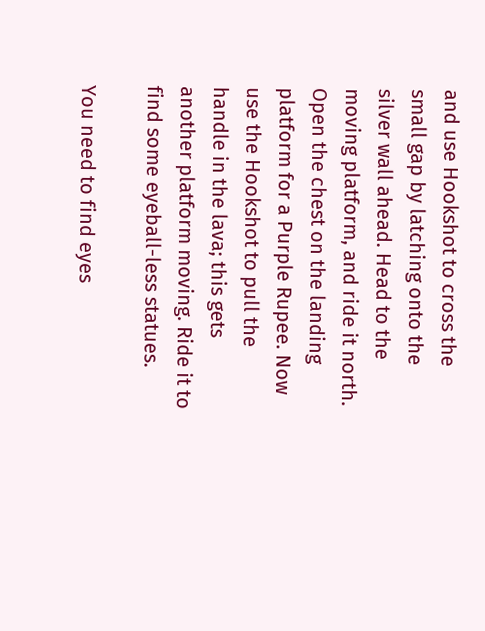and use Hookshot to cross the small gap by latching onto the silver wall ahead. Head to the moving platform, and ride it north. Open the chest on the landing platform for a Purple Rupee. Now use the Hookshot to pull the handle in the lava; this gets another platform moving. Ride it to find some eyeball-less statues.

You need to find eyes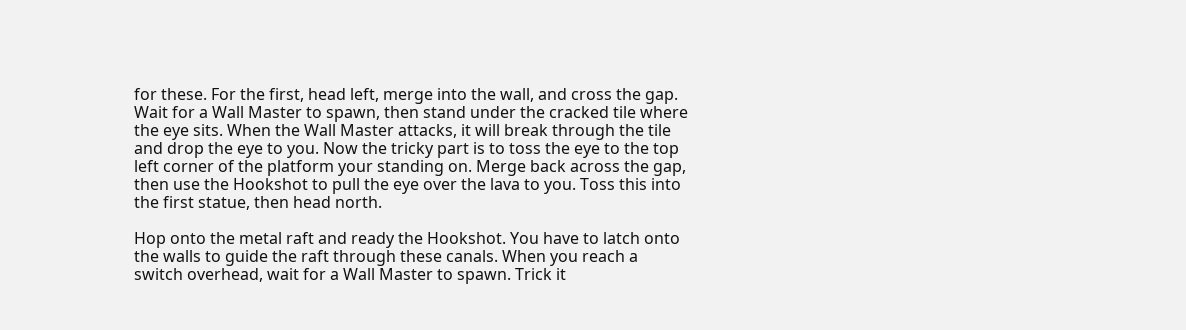for these. For the first, head left, merge into the wall, and cross the gap. Wait for a Wall Master to spawn, then stand under the cracked tile where the eye sits. When the Wall Master attacks, it will break through the tile and drop the eye to you. Now the tricky part is to toss the eye to the top left corner of the platform your standing on. Merge back across the gap, then use the Hookshot to pull the eye over the lava to you. Toss this into the first statue, then head north.

Hop onto the metal raft and ready the Hookshot. You have to latch onto the walls to guide the raft through these canals. When you reach a switch overhead, wait for a Wall Master to spawn. Trick it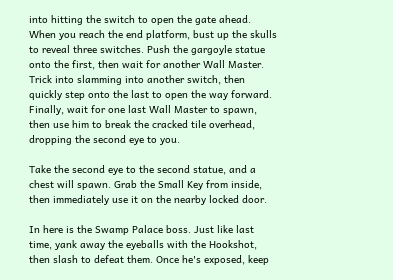into hitting the switch to open the gate ahead. When you reach the end platform, bust up the skulls to reveal three switches. Push the gargoyle statue onto the first, then wait for another Wall Master. Trick into slamming into another switch, then quickly step onto the last to open the way forward. Finally, wait for one last Wall Master to spawn, then use him to break the cracked tile overhead, dropping the second eye to you.

Take the second eye to the second statue, and a chest will spawn. Grab the Small Key from inside, then immediately use it on the nearby locked door.

In here is the Swamp Palace boss. Just like last time, yank away the eyeballs with the Hookshot, then slash to defeat them. Once he's exposed, keep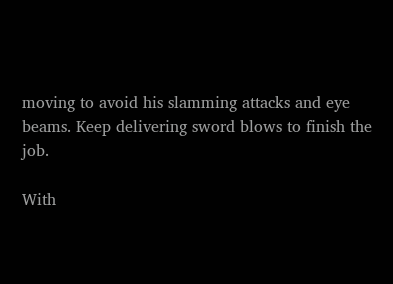moving to avoid his slamming attacks and eye beams. Keep delivering sword blows to finish the job.

With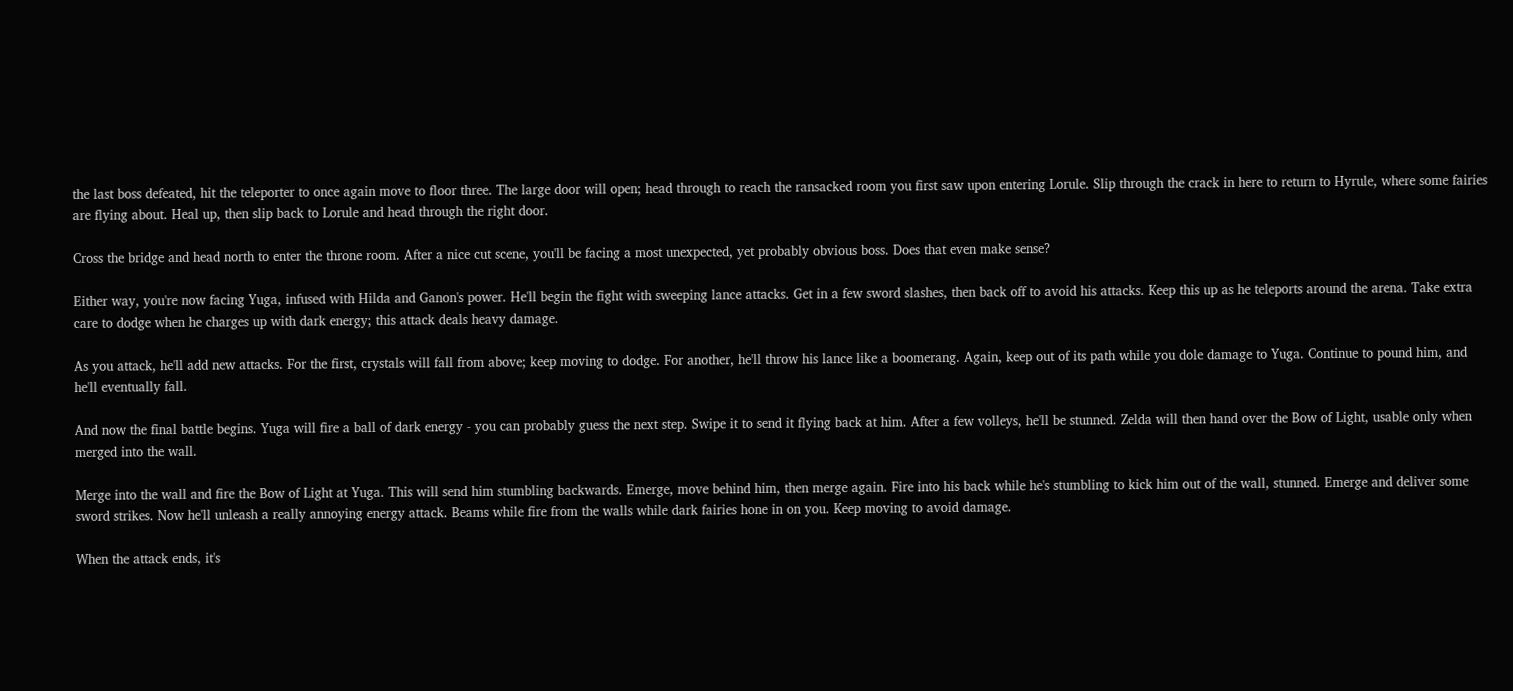the last boss defeated, hit the teleporter to once again move to floor three. The large door will open; head through to reach the ransacked room you first saw upon entering Lorule. Slip through the crack in here to return to Hyrule, where some fairies are flying about. Heal up, then slip back to Lorule and head through the right door.

Cross the bridge and head north to enter the throne room. After a nice cut scene, you'll be facing a most unexpected, yet probably obvious boss. Does that even make sense?

Either way, you're now facing Yuga, infused with Hilda and Ganon's power. He'll begin the fight with sweeping lance attacks. Get in a few sword slashes, then back off to avoid his attacks. Keep this up as he teleports around the arena. Take extra care to dodge when he charges up with dark energy; this attack deals heavy damage.

As you attack, he'll add new attacks. For the first, crystals will fall from above; keep moving to dodge. For another, he'll throw his lance like a boomerang. Again, keep out of its path while you dole damage to Yuga. Continue to pound him, and he'll eventually fall.

And now the final battle begins. Yuga will fire a ball of dark energy - you can probably guess the next step. Swipe it to send it flying back at him. After a few volleys, he'll be stunned. Zelda will then hand over the Bow of Light, usable only when merged into the wall.

Merge into the wall and fire the Bow of Light at Yuga. This will send him stumbling backwards. Emerge, move behind him, then merge again. Fire into his back while he's stumbling to kick him out of the wall, stunned. Emerge and deliver some sword strikes. Now he'll unleash a really annoying energy attack. Beams while fire from the walls while dark fairies hone in on you. Keep moving to avoid damage.

When the attack ends, it's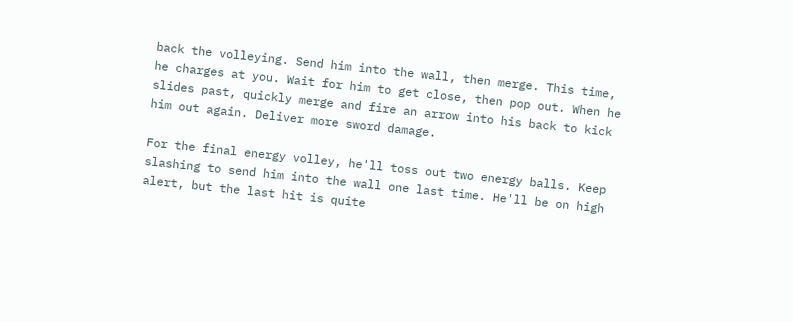back the volleying. Send him into the wall, then merge. This time, he charges at you. Wait for him to get close, then pop out. When he slides past, quickly merge and fire an arrow into his back to kick him out again. Deliver more sword damage.

For the final energy volley, he'll toss out two energy balls. Keep slashing to send him into the wall one last time. He'll be on high alert, but the last hit is quite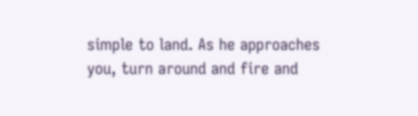simple to land. As he approaches you, turn around and fire and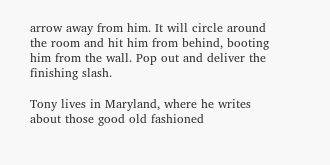arrow away from him. It will circle around the room and hit him from behind, booting him from the wall. Pop out and deliver the finishing slash.

Tony lives in Maryland, where he writes about those good old fashioned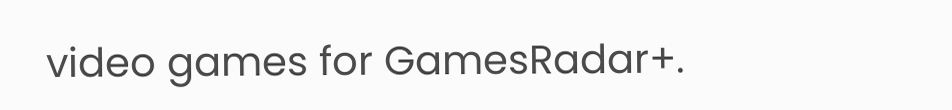video games for GamesRadar+.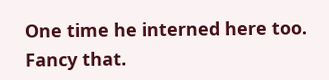One time he interned here too. Fancy that.